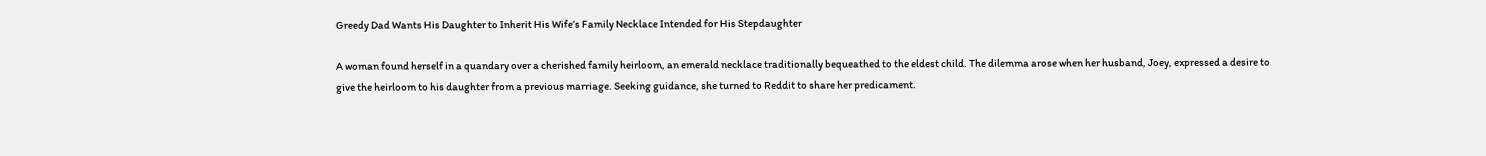Greedy Dad Wants His Daughter to Inherit His Wife’s Family Necklace Intended for His Stepdaughter

A woman found herself in a quandary over a cherished family heirloom, an emerald necklace traditionally bequeathed to the eldest child. The dilemma arose when her husband, Joey, expressed a desire to give the heirloom to his daughter from a previous marriage. Seeking guidance, she turned to Reddit to share her predicament.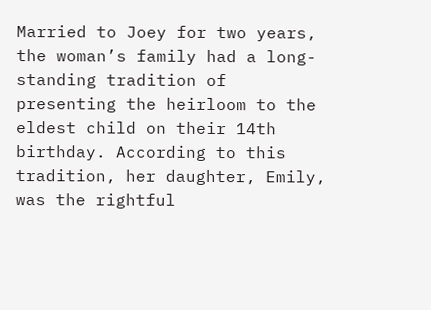Married to Joey for two years, the woman’s family had a long-standing tradition of presenting the heirloom to the eldest child on their 14th birthday. According to this tradition, her daughter, Emily, was the rightful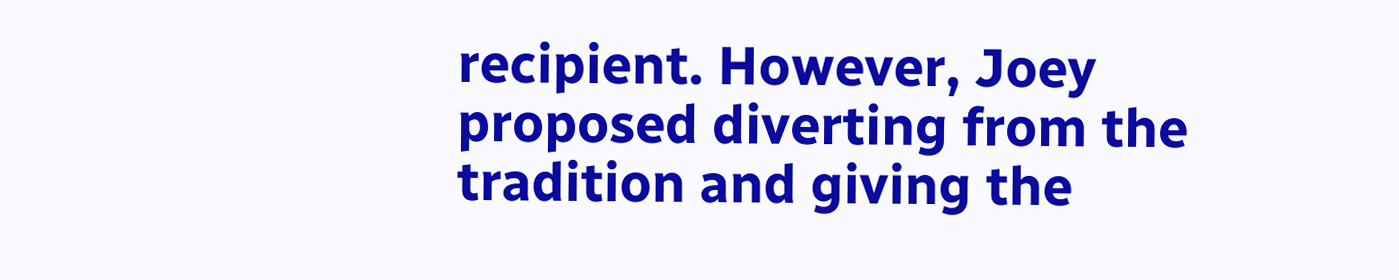recipient. However, Joey proposed diverting from the tradition and giving the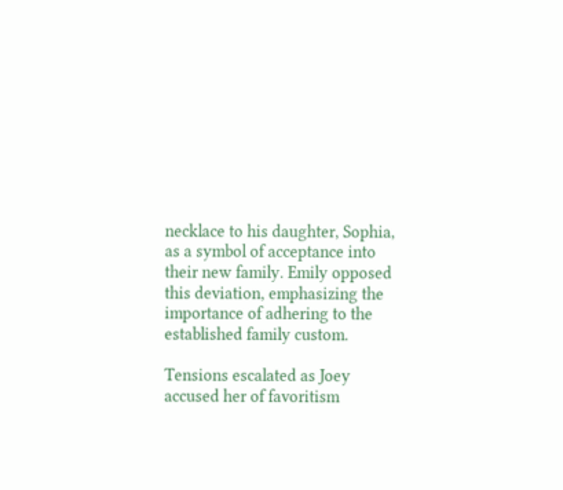necklace to his daughter, Sophia, as a symbol of acceptance into their new family. Emily opposed this deviation, emphasizing the importance of adhering to the established family custom.

Tensions escalated as Joey accused her of favoritism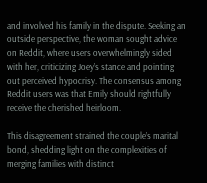and involved his family in the dispute. Seeking an outside perspective, the woman sought advice on Reddit, where users overwhelmingly sided with her, criticizing Joey’s stance and pointing out perceived hypocrisy. The consensus among Reddit users was that Emily should rightfully receive the cherished heirloom.

This disagreement strained the couple’s marital bond, shedding light on the complexities of merging families with distinct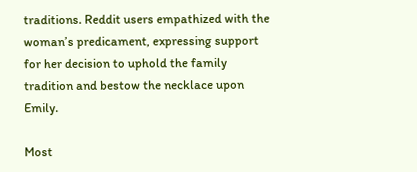traditions. Reddit users empathized with the woman’s predicament, expressing support for her decision to uphold the family tradition and bestow the necklace upon Emily.

Most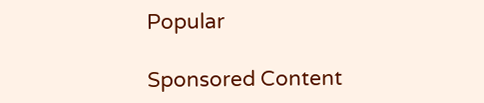Popular

Sponsored Content